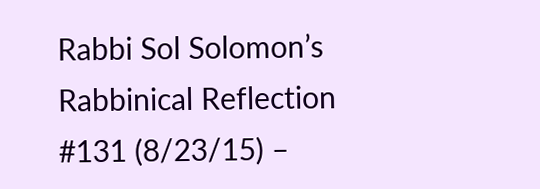Rabbi Sol Solomon’s Rabbinical Reflection #131 (8/23/15) –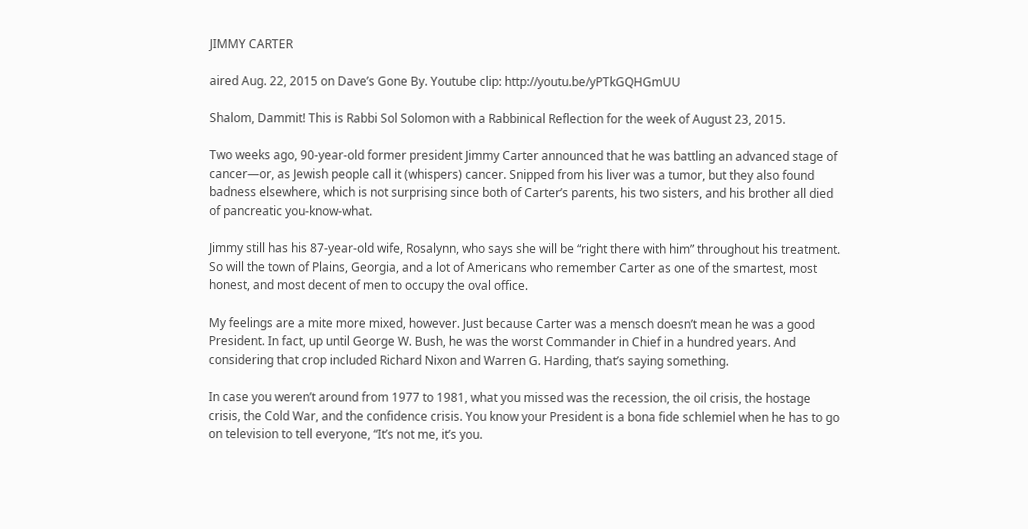JIMMY CARTER

aired Aug. 22, 2015 on Dave’s Gone By. Youtube clip: http://youtu.be/yPTkGQHGmUU

Shalom, Dammit! This is Rabbi Sol Solomon with a Rabbinical Reflection for the week of August 23, 2015.

Two weeks ago, 90-year-old former president Jimmy Carter announced that he was battling an advanced stage of cancer—or, as Jewish people call it (whispers) cancer. Snipped from his liver was a tumor, but they also found badness elsewhere, which is not surprising since both of Carter’s parents, his two sisters, and his brother all died of pancreatic you-know-what.

Jimmy still has his 87-year-old wife, Rosalynn, who says she will be “right there with him” throughout his treatment. So will the town of Plains, Georgia, and a lot of Americans who remember Carter as one of the smartest, most honest, and most decent of men to occupy the oval office.

My feelings are a mite more mixed, however. Just because Carter was a mensch doesn’t mean he was a good President. In fact, up until George W. Bush, he was the worst Commander in Chief in a hundred years. And considering that crop included Richard Nixon and Warren G. Harding, that’s saying something.

In case you weren’t around from 1977 to 1981, what you missed was the recession, the oil crisis, the hostage crisis, the Cold War, and the confidence crisis. You know your President is a bona fide schlemiel when he has to go on television to tell everyone, “It’s not me, it’s you.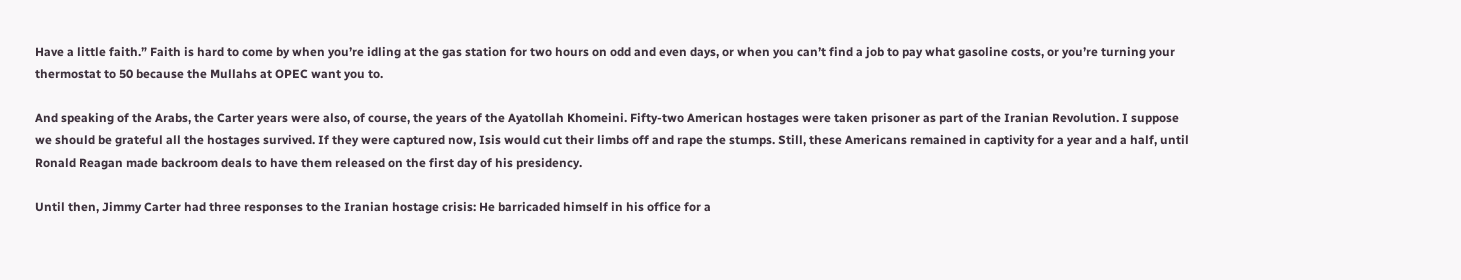Have a little faith.” Faith is hard to come by when you’re idling at the gas station for two hours on odd and even days, or when you can’t find a job to pay what gasoline costs, or you’re turning your thermostat to 50 because the Mullahs at OPEC want you to.

And speaking of the Arabs, the Carter years were also, of course, the years of the Ayatollah Khomeini. Fifty-two American hostages were taken prisoner as part of the Iranian Revolution. I suppose we should be grateful all the hostages survived. If they were captured now, Isis would cut their limbs off and rape the stumps. Still, these Americans remained in captivity for a year and a half, until Ronald Reagan made backroom deals to have them released on the first day of his presidency.

Until then, Jimmy Carter had three responses to the Iranian hostage crisis: He barricaded himself in his office for a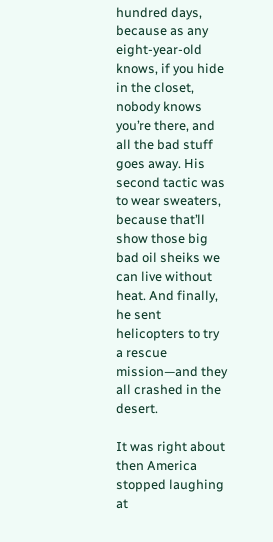hundred days, because as any eight-year-old knows, if you hide in the closet, nobody knows you’re there, and all the bad stuff goes away. His second tactic was to wear sweaters, because that’ll show those big bad oil sheiks we can live without heat. And finally, he sent helicopters to try a rescue mission—and they all crashed in the desert.

It was right about then America stopped laughing at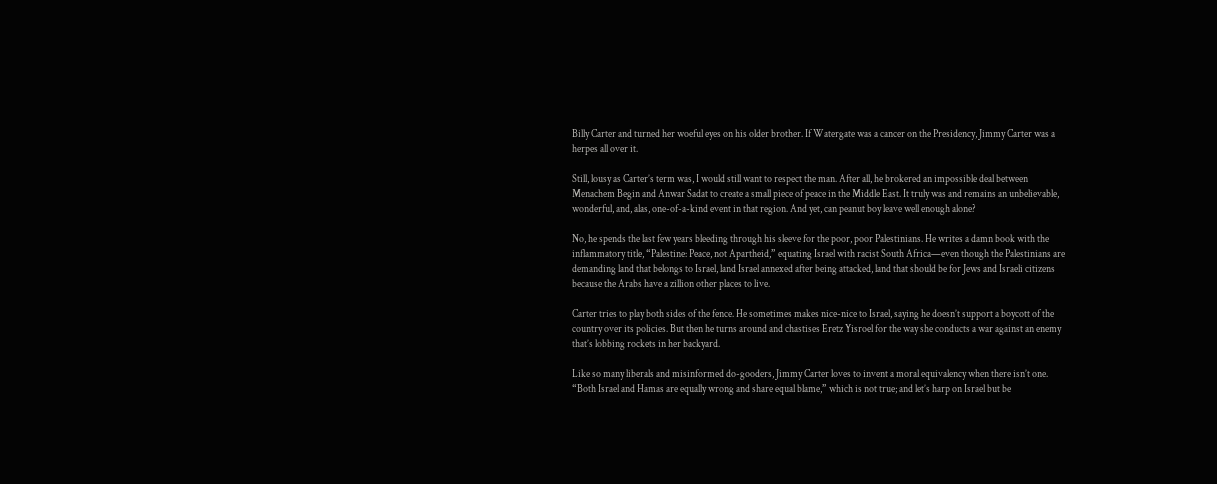Billy Carter and turned her woeful eyes on his older brother. If Watergate was a cancer on the Presidency, Jimmy Carter was a herpes all over it.

Still, lousy as Carter’s term was, I would still want to respect the man. After all, he brokered an impossible deal between Menachem Begin and Anwar Sadat to create a small piece of peace in the Middle East. It truly was and remains an unbelievable, wonderful, and, alas, one-of-a-kind event in that region. And yet, can peanut boy leave well enough alone?

No, he spends the last few years bleeding through his sleeve for the poor, poor Palestinians. He writes a damn book with the inflammatory title, “Palestine: Peace, not Apartheid,” equating Israel with racist South Africa—even though the Palestinians are demanding land that belongs to Israel, land Israel annexed after being attacked, land that should be for Jews and Israeli citizens because the Arabs have a zillion other places to live.

Carter tries to play both sides of the fence. He sometimes makes nice-nice to Israel, saying he doesn’t support a boycott of the country over its policies. But then he turns around and chastises Eretz Yisroel for the way she conducts a war against an enemy that’s lobbing rockets in her backyard.

Like so many liberals and misinformed do-gooders, Jimmy Carter loves to invent a moral equivalency when there isn’t one. “Both Israel and Hamas are equally wrong and share equal blame,” which is not true; and let’s harp on Israel but be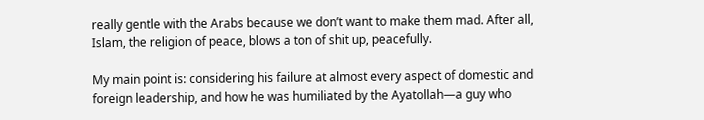really gentle with the Arabs because we don’t want to make them mad. After all, Islam, the religion of peace, blows a ton of shit up, peacefully.

My main point is: considering his failure at almost every aspect of domestic and foreign leadership, and how he was humiliated by the Ayatollah—a guy who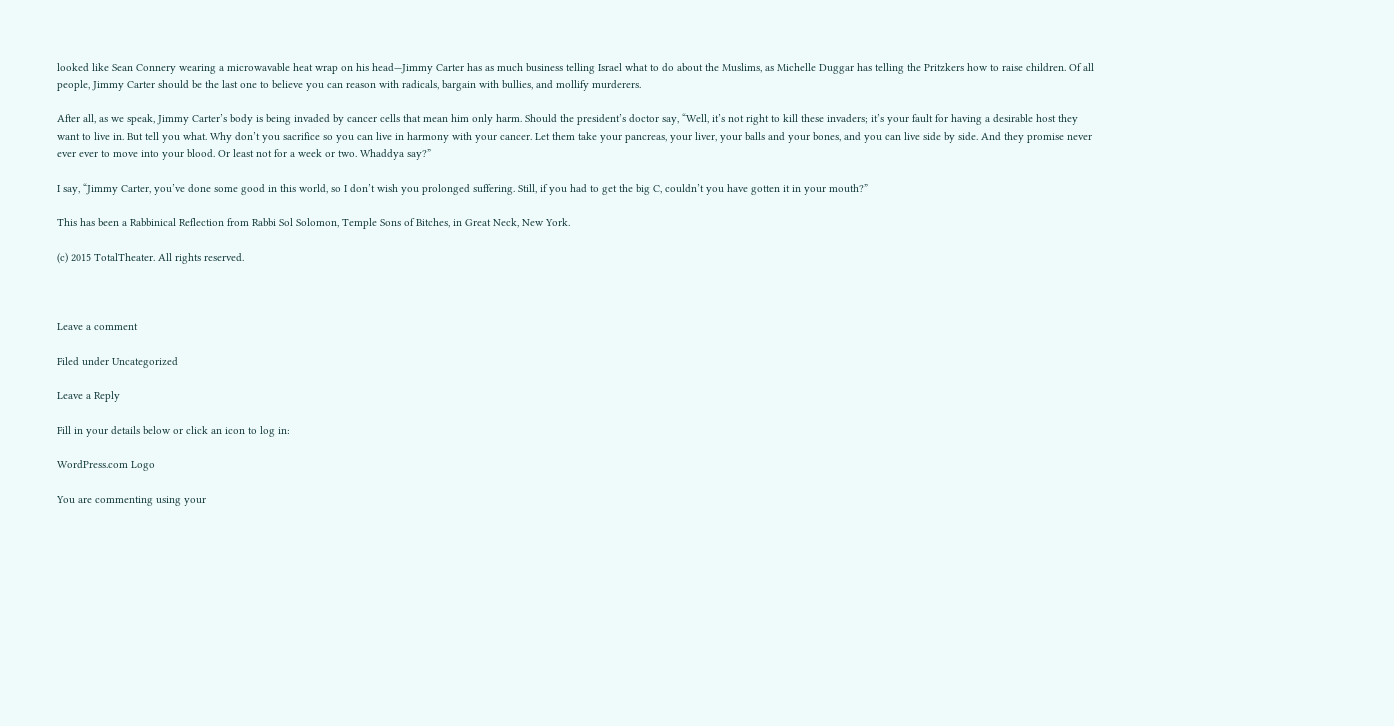looked like Sean Connery wearing a microwavable heat wrap on his head—Jimmy Carter has as much business telling Israel what to do about the Muslims, as Michelle Duggar has telling the Pritzkers how to raise children. Of all people, Jimmy Carter should be the last one to believe you can reason with radicals, bargain with bullies, and mollify murderers.

After all, as we speak, Jimmy Carter’s body is being invaded by cancer cells that mean him only harm. Should the president’s doctor say, “Well, it’s not right to kill these invaders; it’s your fault for having a desirable host they want to live in. But tell you what. Why don’t you sacrifice so you can live in harmony with your cancer. Let them take your pancreas, your liver, your balls and your bones, and you can live side by side. And they promise never ever ever to move into your blood. Or least not for a week or two. Whaddya say?”

I say, “Jimmy Carter, you’ve done some good in this world, so I don’t wish you prolonged suffering. Still, if you had to get the big C, couldn’t you have gotten it in your mouth?”

This has been a Rabbinical Reflection from Rabbi Sol Solomon, Temple Sons of Bitches, in Great Neck, New York.

(c) 2015 TotalTheater. All rights reserved.



Leave a comment

Filed under Uncategorized

Leave a Reply

Fill in your details below or click an icon to log in:

WordPress.com Logo

You are commenting using your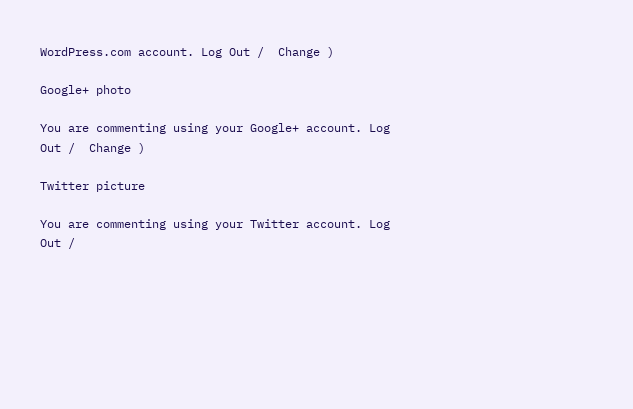WordPress.com account. Log Out /  Change )

Google+ photo

You are commenting using your Google+ account. Log Out /  Change )

Twitter picture

You are commenting using your Twitter account. Log Out /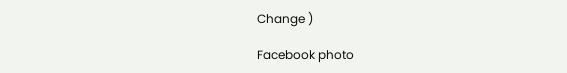Change )

Facebook photo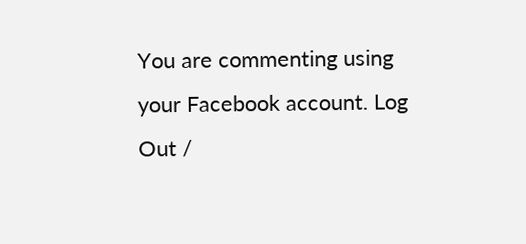You are commenting using your Facebook account. Log Out /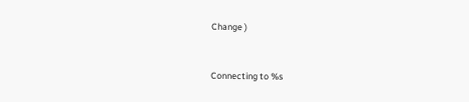Change )


Connecting to %s